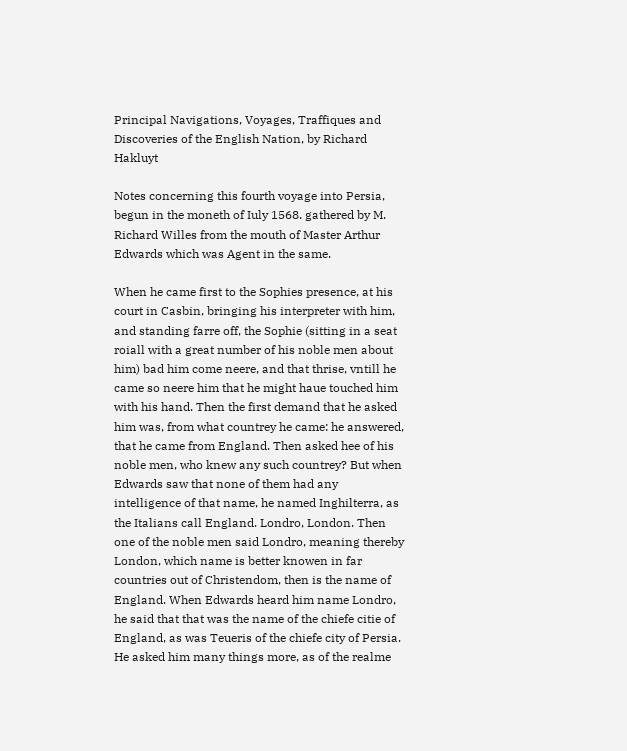Principal Navigations, Voyages, Traffiques and Discoveries of the English Nation, by Richard Hakluyt

Notes concerning this fourth voyage into Persia, begun in the moneth of Iuly 1568. gathered by M. Richard Willes from the mouth of Master Arthur Edwards which was Agent in the same.

When he came first to the Sophies presence, at his court in Casbin, bringing his interpreter with him, and standing farre off, the Sophie (sitting in a seat roiall with a great number of his noble men about him) bad him come neere, and that thrise, vntill he came so neere him that he might haue touched him with his hand. Then the first demand that he asked him was, from what countrey he came: he answered, that he came from England. Then asked hee of his noble men, who knew any such countrey? But when Edwards saw that none of them had any intelligence of that name, he named Inghilterra, as the Italians call England. Londro, London. Then one of the noble men said Londro, meaning thereby London, which name is better knowen in far countries out of Christendom, then is the name of England. When Edwards heard him name Londro, he said that that was the name of the chiefe citie of England, as was Teueris of the chiefe city of Persia. He asked him many things more, as of the realme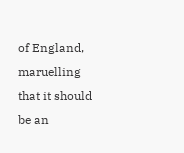of England, maruelling that it should be an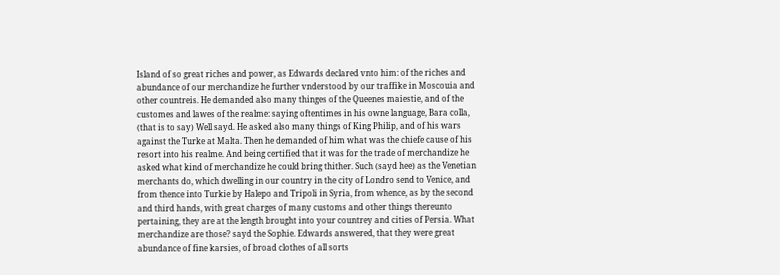Island of so great riches and power, as Edwards declared vnto him: of the riches and abundance of our merchandize he further vnderstood by our traffike in Moscouia and other countreis. He demanded also many thinges of the Queenes maiestie, and of the customes and lawes of the realme: saying oftentimes in his owne language, Bara colla, (that is to say) Well sayd. He asked also many things of King Philip, and of his wars against the Turke at Malta. Then he demanded of him what was the chiefe cause of his resort into his realme. And being certified that it was for the trade of merchandize he asked what kind of merchandize he could bring thither. Such (sayd hee) as the Venetian merchants do, which dwelling in our country in the city of Londro send to Venice, and from thence into Turkie by Halepo and Tripoli in Syria, from whence, as by the second and third hands, with great charges of many customs and other things thereunto pertaining, they are at the length brought into your countrey and cities of Persia. What merchandize are those? sayd the Sophie. Edwards answered, that they were great abundance of fine karsies, of broad clothes of all sorts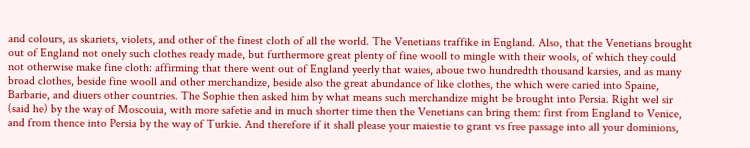and colours, as skariets, violets, and other of the finest cloth of all the world. The Venetians traffike in England. Also, that the Venetians brought out of England not onely such clothes ready made, but furthermore great plenty of fine wooll to mingle with their wools, of which they could not otherwise make fine cloth: affirming that there went out of England yeerly that waies, aboue two hundredth thousand karsies, and as many broad clothes, beside fine wooll and other merchandize, beside also the great abundance of like clothes, the which were caried into Spaine, Barbarie, and diuers other countries. The Sophie then asked him by what means such merchandize might be brought into Persia. Right wel sir (said he) by the way of Moscouia, with more safetie and in much shorter time then the Venetians can bring them: first from England to Venice, and from thence into Persia by the way of Turkie. And therefore if it shall please your maiestie to grant vs free passage into all your dominions,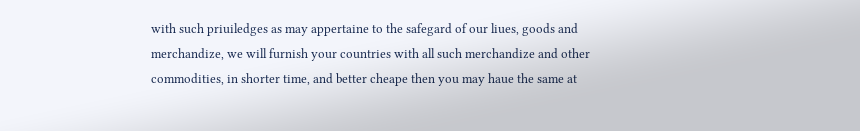with such priuiledges as may appertaine to the safegard of our liues, goods and merchandize, we will furnish your countries with all such merchandize and other commodities, in shorter time, and better cheape then you may haue the same at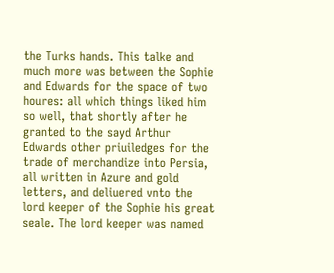the Turks hands. This talke and much more was between the Sophie and Edwards for the space of two houres: all which things liked him so well, that shortly after he granted to the sayd Arthur Edwards other priuiledges for the trade of merchandize into Persia, all written in Azure and gold letters, and deliuered vnto the lord keeper of the Sophie his great seale. The lord keeper was named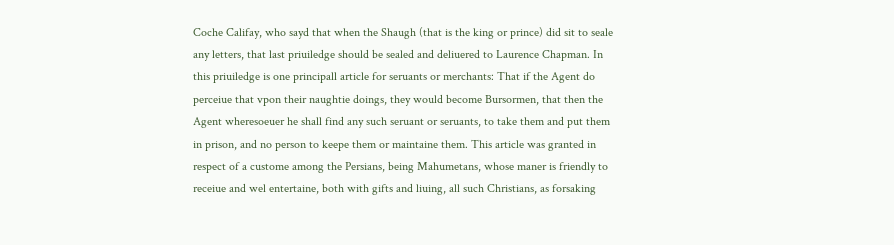Coche Califay, who sayd that when the Shaugh (that is the king or prince) did sit to seale any letters, that last priuiledge should be sealed and deliuered to Laurence Chapman. In this priuiledge is one principall article for seruants or merchants: That if the Agent do perceiue that vpon their naughtie doings, they would become Bursormen, that then the Agent wheresoeuer he shall find any such seruant or seruants, to take them and put them in prison, and no person to keepe them or maintaine them. This article was granted in respect of a custome among the Persians, being Mahumetans, whose maner is friendly to receiue and wel entertaine, both with gifts and liuing, all such Christians, as forsaking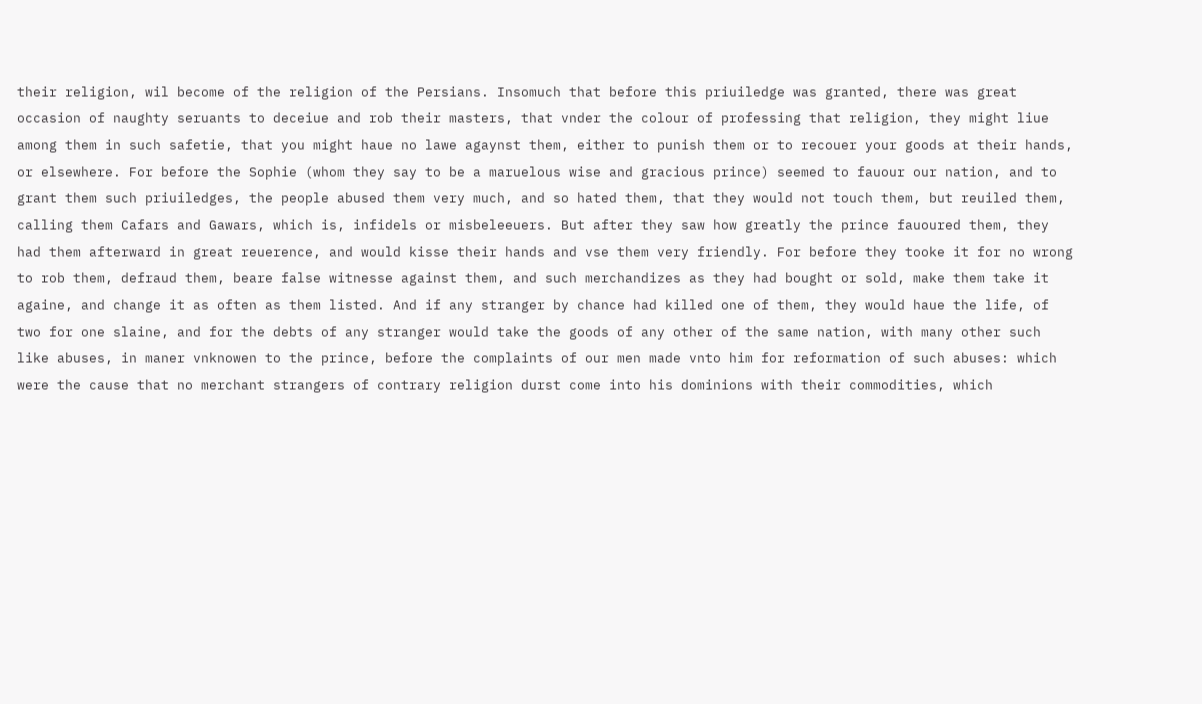their religion, wil become of the religion of the Persians. Insomuch that before this priuiledge was granted, there was great occasion of naughty seruants to deceiue and rob their masters, that vnder the colour of professing that religion, they might liue among them in such safetie, that you might haue no lawe agaynst them, either to punish them or to recouer your goods at their hands, or elsewhere. For before the Sophie (whom they say to be a maruelous wise and gracious prince) seemed to fauour our nation, and to grant them such priuiledges, the people abused them very much, and so hated them, that they would not touch them, but reuiled them, calling them Cafars and Gawars, which is, infidels or misbeleeuers. But after they saw how greatly the prince fauoured them, they had them afterward in great reuerence, and would kisse their hands and vse them very friendly. For before they tooke it for no wrong to rob them, defraud them, beare false witnesse against them, and such merchandizes as they had bought or sold, make them take it againe, and change it as often as them listed. And if any stranger by chance had killed one of them, they would haue the life, of two for one slaine, and for the debts of any stranger would take the goods of any other of the same nation, with many other such like abuses, in maner vnknowen to the prince, before the complaints of our men made vnto him for reformation of such abuses: which were the cause that no merchant strangers of contrary religion durst come into his dominions with their commodities, which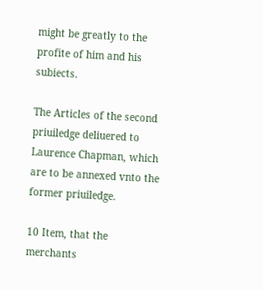might be greatly to the profite of him and his subiects.

The Articles of the second priuiledge deliuered to Laurence Chapman, which are to be annexed vnto the former priuiledge.

10 Item, that the merchants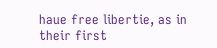haue free libertie, as in their first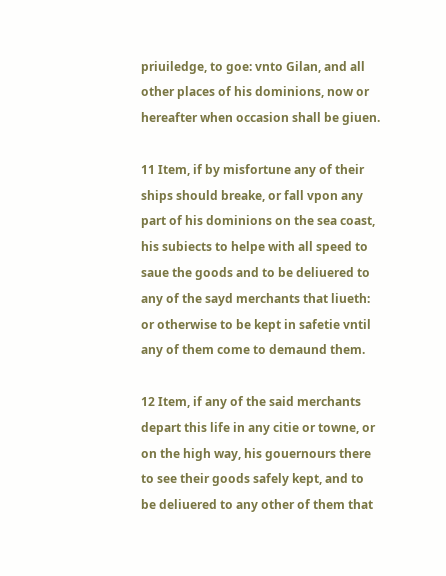priuiledge, to goe: vnto Gilan, and all other places of his dominions, now or hereafter when occasion shall be giuen.

11 Item, if by misfortune any of their ships should breake, or fall vpon any part of his dominions on the sea coast, his subiects to helpe with all speed to saue the goods and to be deliuered to any of the sayd merchants that liueth: or otherwise to be kept in safetie vntil any of them come to demaund them.

12 Item, if any of the said merchants depart this life in any citie or towne, or on the high way, his gouernours there to see their goods safely kept, and to be deliuered to any other of them that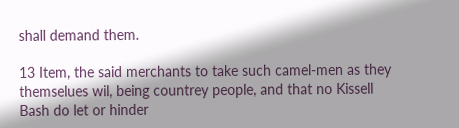shall demand them.

13 Item, the said merchants to take such camel-men as they themselues wil, being countrey people, and that no Kissell Bash do let or hinder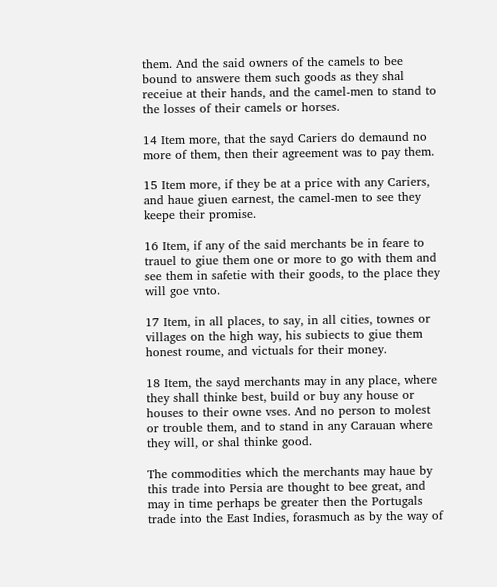them. And the said owners of the camels to bee bound to answere them such goods as they shal receiue at their hands, and the camel-men to stand to the losses of their camels or horses.

14 Item more, that the sayd Cariers do demaund no more of them, then their agreement was to pay them.

15 Item more, if they be at a price with any Cariers, and haue giuen earnest, the camel-men to see they keepe their promise.

16 Item, if any of the said merchants be in feare to trauel to giue them one or more to go with them and see them in safetie with their goods, to the place they will goe vnto.

17 Item, in all places, to say, in all cities, townes or villages on the high way, his subiects to giue them honest roume, and victuals for their money.

18 Item, the sayd merchants may in any place, where they shall thinke best, build or buy any house or houses to their owne vses. And no person to molest or trouble them, and to stand in any Carauan where they will, or shal thinke good.

The commodities which the merchants may haue by this trade into Persia are thought to bee great, and may in time perhaps be greater then the Portugals trade into the East Indies, forasmuch as by the way of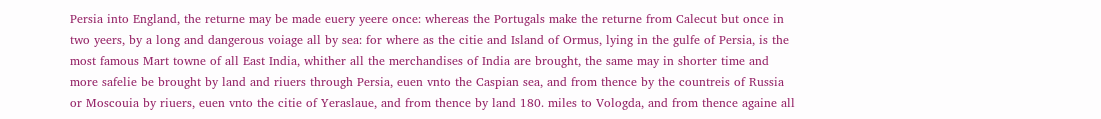Persia into England, the returne may be made euery yeere once: whereas the Portugals make the returne from Calecut but once in two yeers, by a long and dangerous voiage all by sea: for where as the citie and Island of Ormus, lying in the gulfe of Persia, is the most famous Mart towne of all East India, whither all the merchandises of India are brought, the same may in shorter time and more safelie be brought by land and riuers through Persia, euen vnto the Caspian sea, and from thence by the countreis of Russia or Moscouia by riuers, euen vnto the citie of Yeraslaue, and from thence by land 180. miles to Vologda, and from thence againe all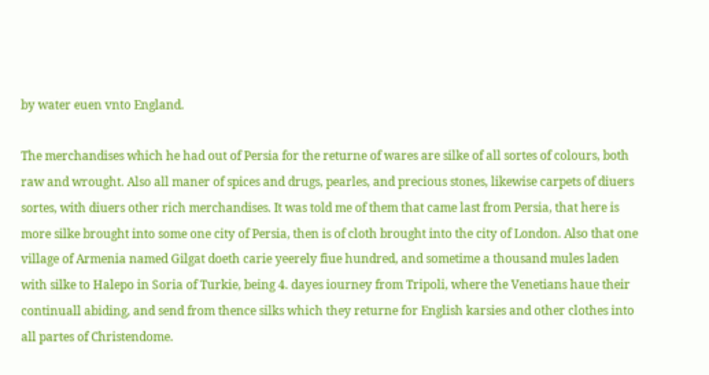by water euen vnto England.

The merchandises which he had out of Persia for the returne of wares are silke of all sortes of colours, both raw and wrought. Also all maner of spices and drugs, pearles, and precious stones, likewise carpets of diuers sortes, with diuers other rich merchandises. It was told me of them that came last from Persia, that here is more silke brought into some one city of Persia, then is of cloth brought into the city of London. Also that one village of Armenia named Gilgat doeth carie yeerely fiue hundred, and sometime a thousand mules laden with silke to Halepo in Soria of Turkie, being 4. dayes iourney from Tripoli, where the Venetians haue their continuall abiding, and send from thence silks which they returne for English karsies and other clothes into all partes of Christendome.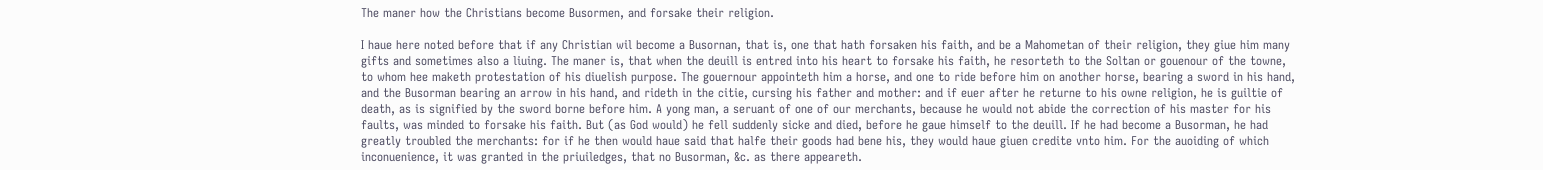The maner how the Christians become Busormen, and forsake their religion.

I haue here noted before that if any Christian wil become a Busornan, that is, one that hath forsaken his faith, and be a Mahometan of their religion, they giue him many gifts and sometimes also a liuing. The maner is, that when the deuill is entred into his heart to forsake his faith, he resorteth to the Soltan or gouenour of the towne, to whom hee maketh protestation of his diuelish purpose. The gouernour appointeth him a horse, and one to ride before him on another horse, bearing a sword in his hand, and the Busorman bearing an arrow in his hand, and rideth in the citie, cursing his father and mother: and if euer after he returne to his owne religion, he is guiltie of death, as is signified by the sword borne before him. A yong man, a seruant of one of our merchants, because he would not abide the correction of his master for his faults, was minded to forsake his faith. But (as God would) he fell suddenly sicke and died, before he gaue himself to the deuill. If he had become a Busorman, he had greatly troubled the merchants: for if he then would haue said that halfe their goods had bene his, they would haue giuen credite vnto him. For the auoiding of which inconuenience, it was granted in the priuiledges, that no Busorman, &c. as there appeareth.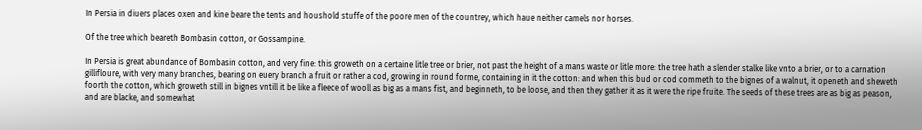In Persia in diuers places oxen and kine beare the tents and houshold stuffe of the poore men of the countrey, which haue neither camels nor horses.

Of the tree which beareth Bombasin cotton, or Gossampine.

In Persia is great abundance of Bombasin cotton, and very fine: this groweth on a certaine litle tree or brier, not past the height of a mans waste or litle more: the tree hath a slender stalke like vnto a brier, or to a carnation gillifloure, with very many branches, bearing on euery branch a fruit or rather a cod, growing in round forme, containing in it the cotton: and when this bud or cod commeth to the bignes of a walnut, it openeth and sheweth foorth the cotton, which groweth still in bignes vntill it be like a fleece of wooll as big as a mans fist, and beginneth, to be loose, and then they gather it as it were the ripe fruite. The seeds of these trees are as big as peason, and are blacke, and somewhat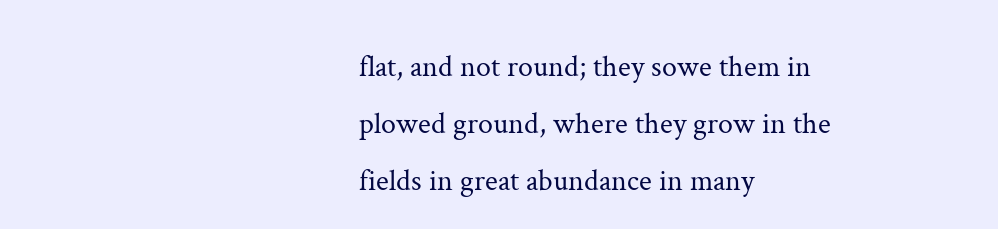flat, and not round; they sowe them in plowed ground, where they grow in the fields in great abundance in many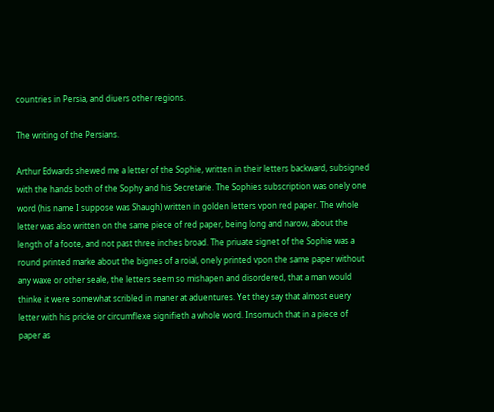countries in Persia, and diuers other regions.

The writing of the Persians.

Arthur Edwards shewed me a letter of the Sophie, written in their letters backward, subsigned with the hands both of the Sophy and his Secretarie. The Sophies subscription was onely one word (his name I suppose was Shaugh) written in golden letters vpon red paper. The whole letter was also written on the same piece of red paper, being long and narow, about the length of a foote, and not past three inches broad. The priuate signet of the Sophie was a round printed marke about the bignes of a roial, onely printed vpon the same paper without any waxe or other seale, the letters seem so mishapen and disordered, that a man would thinke it were somewhat scribled in maner at aduentures. Yet they say that almost euery letter with his pricke or circumflexe signifieth a whole word. Insomuch that in a piece of paper as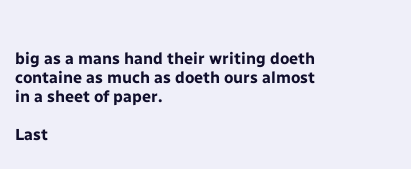big as a mans hand their writing doeth containe as much as doeth ours almost in a sheet of paper.

Last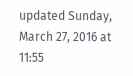updated Sunday, March 27, 2016 at 11:55